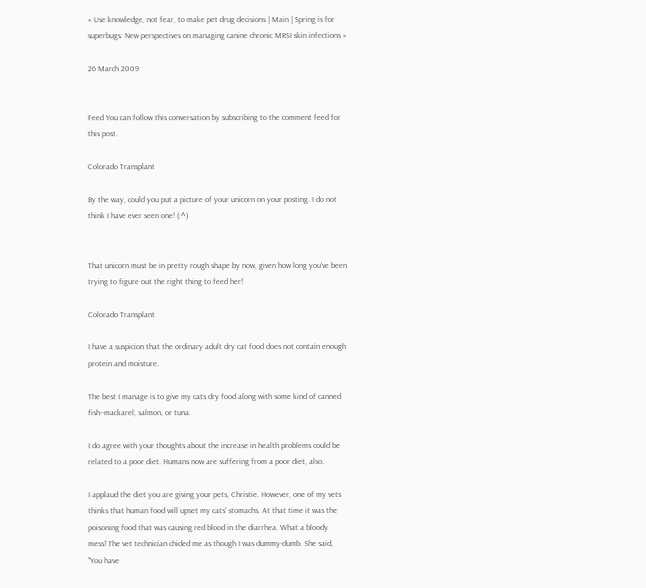« Use knowledge, not fear, to make pet drug decisions | Main | Spring is for superbugs: New perspectives on managing canine chronic MRSI skin infections »

26 March 2009


Feed You can follow this conversation by subscribing to the comment feed for this post.

Colorado Transplant

By the way, could you put a picture of your unicorn on your posting. I do not think I have ever seen one! (:^)


That unicorn must be in pretty rough shape by now, given how long you've been trying to figure out the right thing to feed her!

Colorado Transplant

I have a suspicion that the ordinary adult dry cat food does not contain enough protein and moisture.

The best I manage is to give my cats dry food along with some kind of canned fish--mackarel, salmon, or tuna.

I do agree with your thoughts about the increase in health problems could be related to a poor diet. Humans now are suffering from a poor diet, also.

I applaud the diet you are giving your pets, Christie. However, one of my vets thinks that human food will upset my cats' stomachs. At that time it was the poisoning food that was causing red blood in the diarrhea. What a bloody mess! The vet technician chided me as though I was dummy-dumb. She said, "You have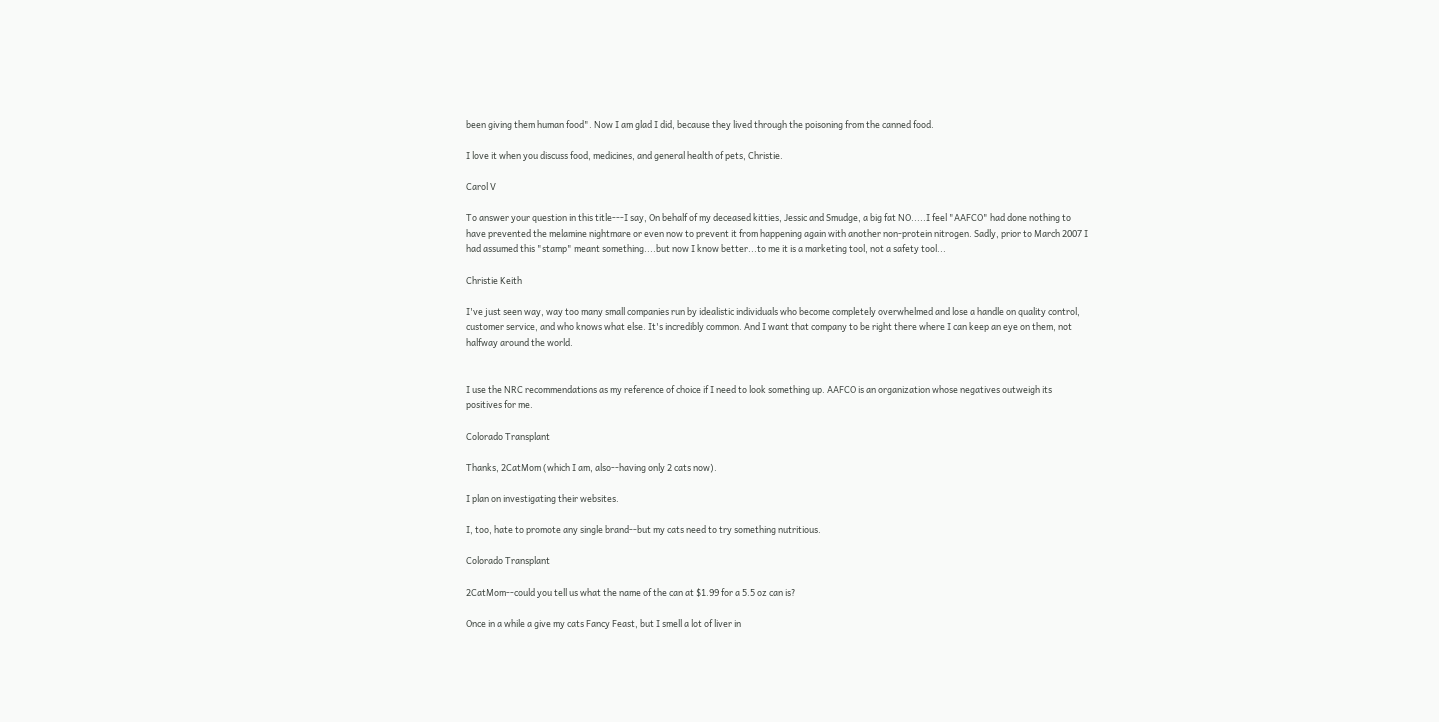been giving them human food". Now I am glad I did, because they lived through the poisoning from the canned food.

I love it when you discuss food, medicines, and general health of pets, Christie.

Carol V

To answer your question in this title---I say, On behalf of my deceased kitties, Jessic and Smudge, a big fat NO.....I feel "AAFCO" had done nothing to have prevented the melamine nightmare or even now to prevent it from happening again with another non-protein nitrogen. Sadly, prior to March 2007 I had assumed this "stamp" meant something....but now I know better...to me it is a marketing tool, not a safety tool...

Christie Keith

I've just seen way, way too many small companies run by idealistic individuals who become completely overwhelmed and lose a handle on quality control, customer service, and who knows what else. It's incredibly common. And I want that company to be right there where I can keep an eye on them, not halfway around the world.


I use the NRC recommendations as my reference of choice if I need to look something up. AAFCO is an organization whose negatives outweigh its positives for me.

Colorado Transplant

Thanks, 2CatMom (which I am, also--having only 2 cats now).

I plan on investigating their websites.

I, too, hate to promote any single brand--but my cats need to try something nutritious.

Colorado Transplant

2CatMom--could you tell us what the name of the can at $1.99 for a 5.5 oz can is?

Once in a while a give my cats Fancy Feast, but I smell a lot of liver in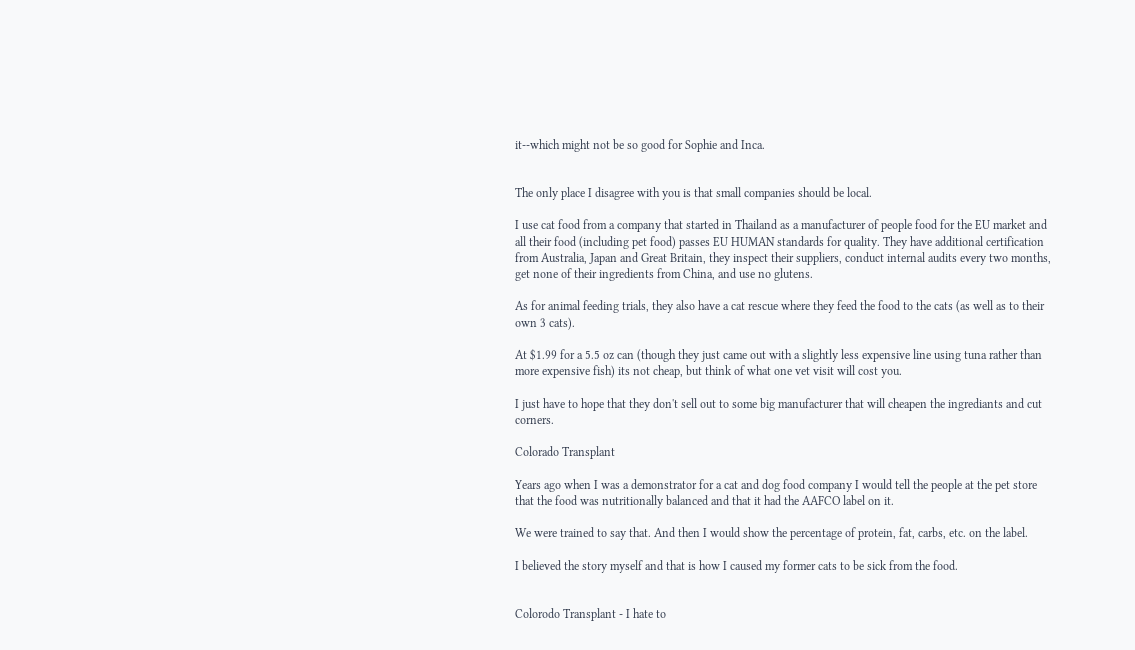it--which might not be so good for Sophie and Inca.


The only place I disagree with you is that small companies should be local.

I use cat food from a company that started in Thailand as a manufacturer of people food for the EU market and all their food (including pet food) passes EU HUMAN standards for quality. They have additional certification from Australia, Japan and Great Britain, they inspect their suppliers, conduct internal audits every two months, get none of their ingredients from China, and use no glutens.

As for animal feeding trials, they also have a cat rescue where they feed the food to the cats (as well as to their own 3 cats).

At $1.99 for a 5.5 oz can (though they just came out with a slightly less expensive line using tuna rather than more expensive fish) its not cheap, but think of what one vet visit will cost you.

I just have to hope that they don't sell out to some big manufacturer that will cheapen the ingrediants and cut corners.

Colorado Transplant

Years ago when I was a demonstrator for a cat and dog food company I would tell the people at the pet store that the food was nutritionally balanced and that it had the AAFCO label on it.

We were trained to say that. And then I would show the percentage of protein, fat, carbs, etc. on the label.

I believed the story myself and that is how I caused my former cats to be sick from the food.


Colorodo Transplant - I hate to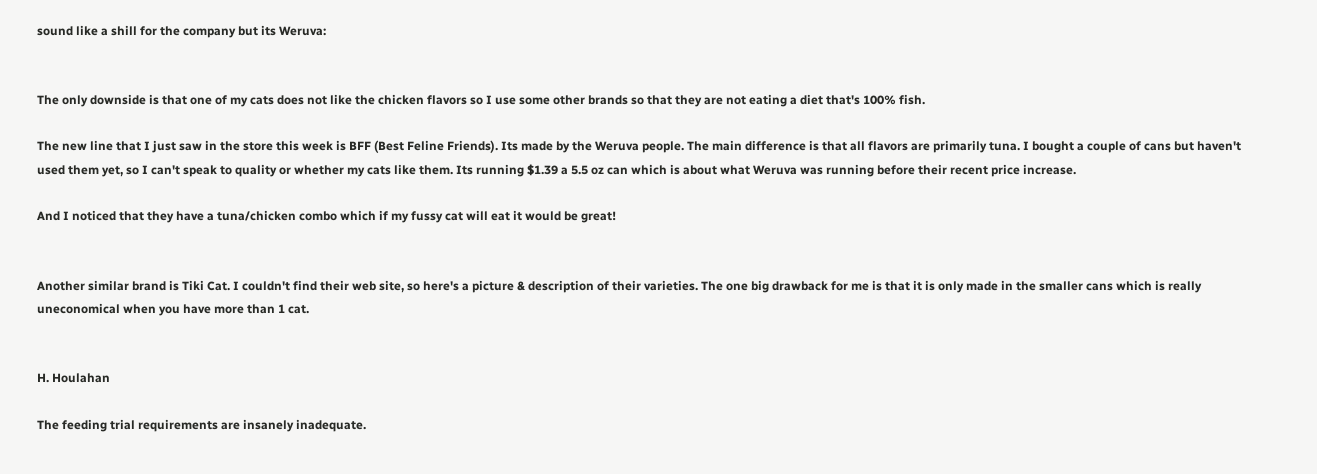sound like a shill for the company but its Weruva:


The only downside is that one of my cats does not like the chicken flavors so I use some other brands so that they are not eating a diet that's 100% fish.

The new line that I just saw in the store this week is BFF (Best Feline Friends). Its made by the Weruva people. The main difference is that all flavors are primarily tuna. I bought a couple of cans but haven't used them yet, so I can't speak to quality or whether my cats like them. Its running $1.39 a 5.5 oz can which is about what Weruva was running before their recent price increase.

And I noticed that they have a tuna/chicken combo which if my fussy cat will eat it would be great!


Another similar brand is Tiki Cat. I couldn't find their web site, so here's a picture & description of their varieties. The one big drawback for me is that it is only made in the smaller cans which is really uneconomical when you have more than 1 cat.


H. Houlahan

The feeding trial requirements are insanely inadequate.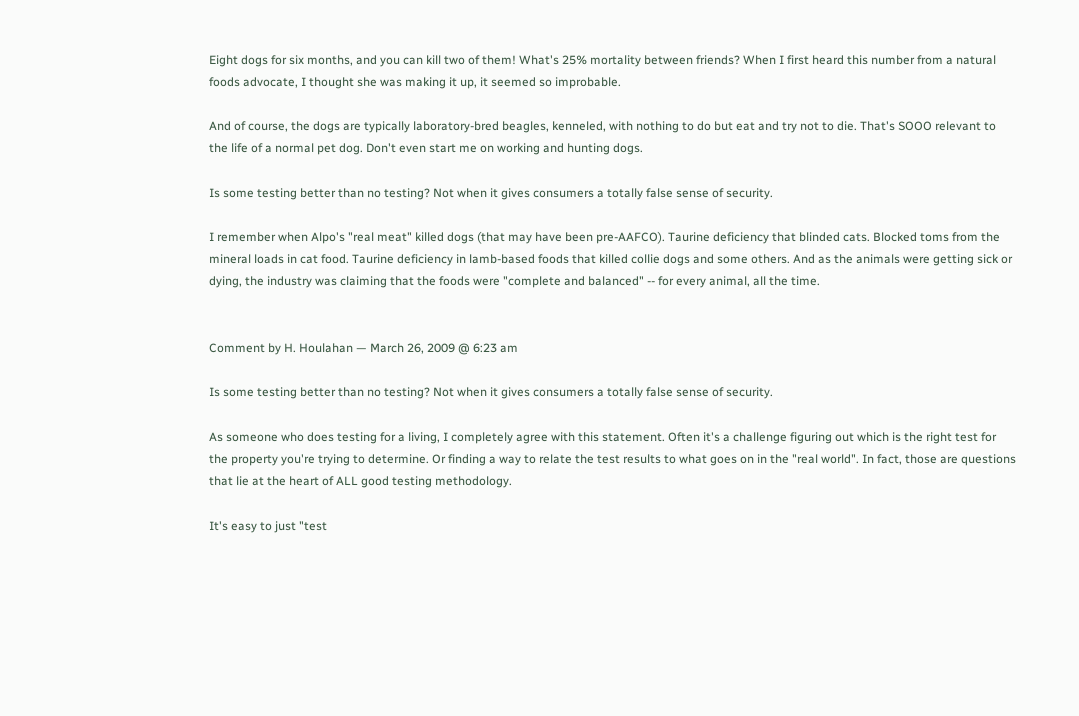Eight dogs for six months, and you can kill two of them! What's 25% mortality between friends? When I first heard this number from a natural foods advocate, I thought she was making it up, it seemed so improbable.

And of course, the dogs are typically laboratory-bred beagles, kenneled, with nothing to do but eat and try not to die. That's SOOO relevant to the life of a normal pet dog. Don't even start me on working and hunting dogs.

Is some testing better than no testing? Not when it gives consumers a totally false sense of security.

I remember when Alpo's "real meat" killed dogs (that may have been pre-AAFCO). Taurine deficiency that blinded cats. Blocked toms from the mineral loads in cat food. Taurine deficiency in lamb-based foods that killed collie dogs and some others. And as the animals were getting sick or dying, the industry was claiming that the foods were "complete and balanced" -- for every animal, all the time.


Comment by H. Houlahan — March 26, 2009 @ 6:23 am

Is some testing better than no testing? Not when it gives consumers a totally false sense of security.

As someone who does testing for a living, I completely agree with this statement. Often it's a challenge figuring out which is the right test for the property you're trying to determine. Or finding a way to relate the test results to what goes on in the "real world". In fact, those are questions that lie at the heart of ALL good testing methodology.

It's easy to just "test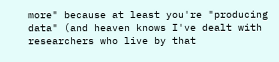more" because at least you're "producing data" (and heaven knows I've dealt with researchers who live by that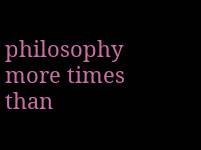philosophy more times than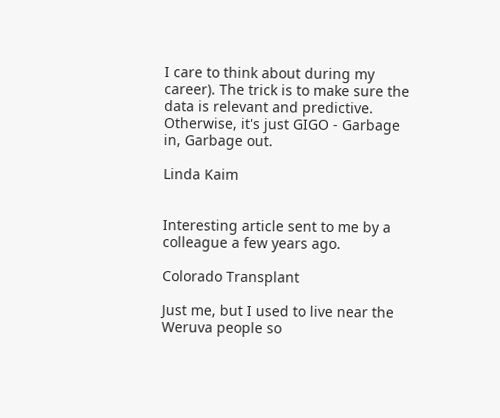I care to think about during my career). The trick is to make sure the data is relevant and predictive. Otherwise, it's just GIGO - Garbage in, Garbage out.

Linda Kaim


Interesting article sent to me by a colleague a few years ago.

Colorado Transplant

Just me, but I used to live near the Weruva people so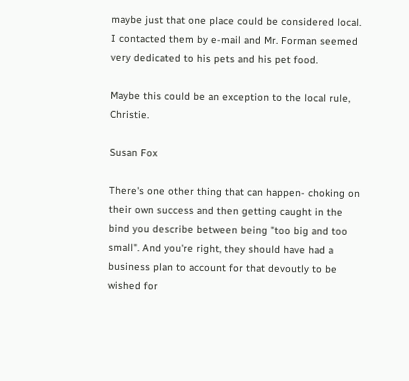maybe just that one place could be considered local. I contacted them by e-mail and Mr. Forman seemed very dedicated to his pets and his pet food.

Maybe this could be an exception to the local rule, Christie.

Susan Fox

There's one other thing that can happen- choking on their own success and then getting caught in the bind you describe between being "too big and too small". And you're right, they should have had a business plan to account for that devoutly to be wished for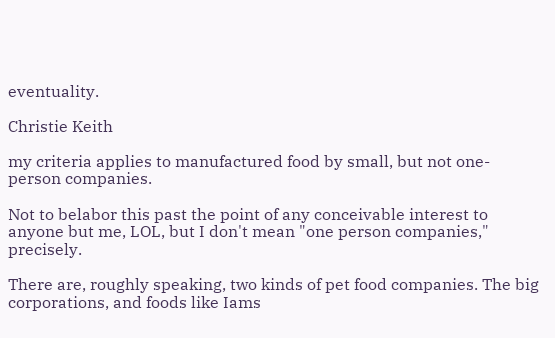eventuality.

Christie Keith

my criteria applies to manufactured food by small, but not one-person companies.

Not to belabor this past the point of any conceivable interest to anyone but me, LOL, but I don't mean "one person companies," precisely.

There are, roughly speaking, two kinds of pet food companies. The big corporations, and foods like Iams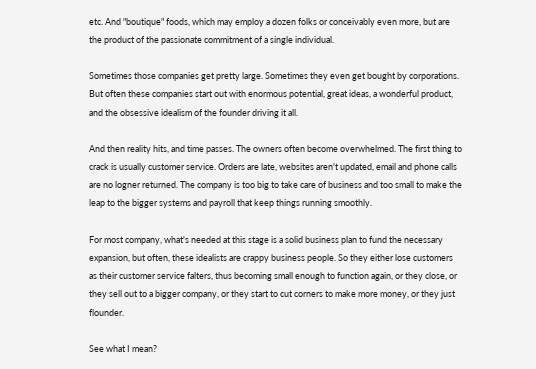etc. And "boutique" foods, which may employ a dozen folks or conceivably even more, but are the product of the passionate commitment of a single individual.

Sometimes those companies get pretty large. Sometimes they even get bought by corporations. But often these companies start out with enormous potential, great ideas, a wonderful product, and the obsessive idealism of the founder driving it all.

And then reality hits, and time passes. The owners often become overwhelmed. The first thing to crack is usually customer service. Orders are late, websites aren't updated, email and phone calls are no logner returned. The company is too big to take care of business and too small to make the leap to the bigger systems and payroll that keep things running smoothly.

For most company, what's needed at this stage is a solid business plan to fund the necessary expansion, but often, these idealists are crappy business people. So they either lose customers as their customer service falters, thus becoming small enough to function again, or they close, or they sell out to a bigger company, or they start to cut corners to make more money, or they just flounder.

See what I mean?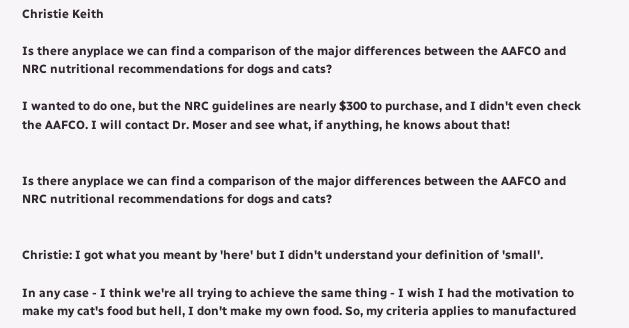Christie Keith

Is there anyplace we can find a comparison of the major differences between the AAFCO and NRC nutritional recommendations for dogs and cats?

I wanted to do one, but the NRC guidelines are nearly $300 to purchase, and I didn't even check the AAFCO. I will contact Dr. Moser and see what, if anything, he knows about that!


Is there anyplace we can find a comparison of the major differences between the AAFCO and NRC nutritional recommendations for dogs and cats?


Christie: I got what you meant by 'here' but I didn't understand your definition of 'small'.

In any case - I think we're all trying to achieve the same thing - I wish I had the motivation to make my cat's food but hell, I don't make my own food. So, my criteria applies to manufactured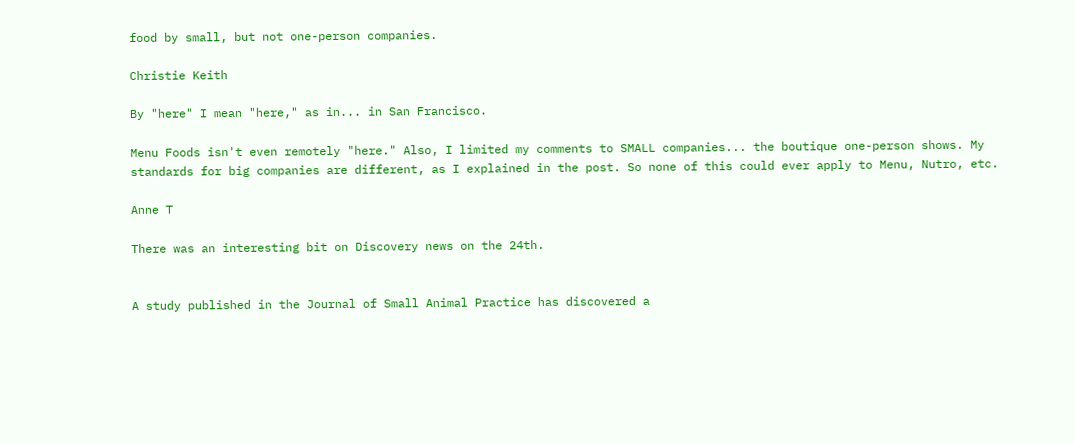food by small, but not one-person companies.

Christie Keith

By "here" I mean "here," as in... in San Francisco.

Menu Foods isn't even remotely "here." Also, I limited my comments to SMALL companies... the boutique one-person shows. My standards for big companies are different, as I explained in the post. So none of this could ever apply to Menu, Nutro, etc.

Anne T

There was an interesting bit on Discovery news on the 24th.


A study published in the Journal of Small Animal Practice has discovered a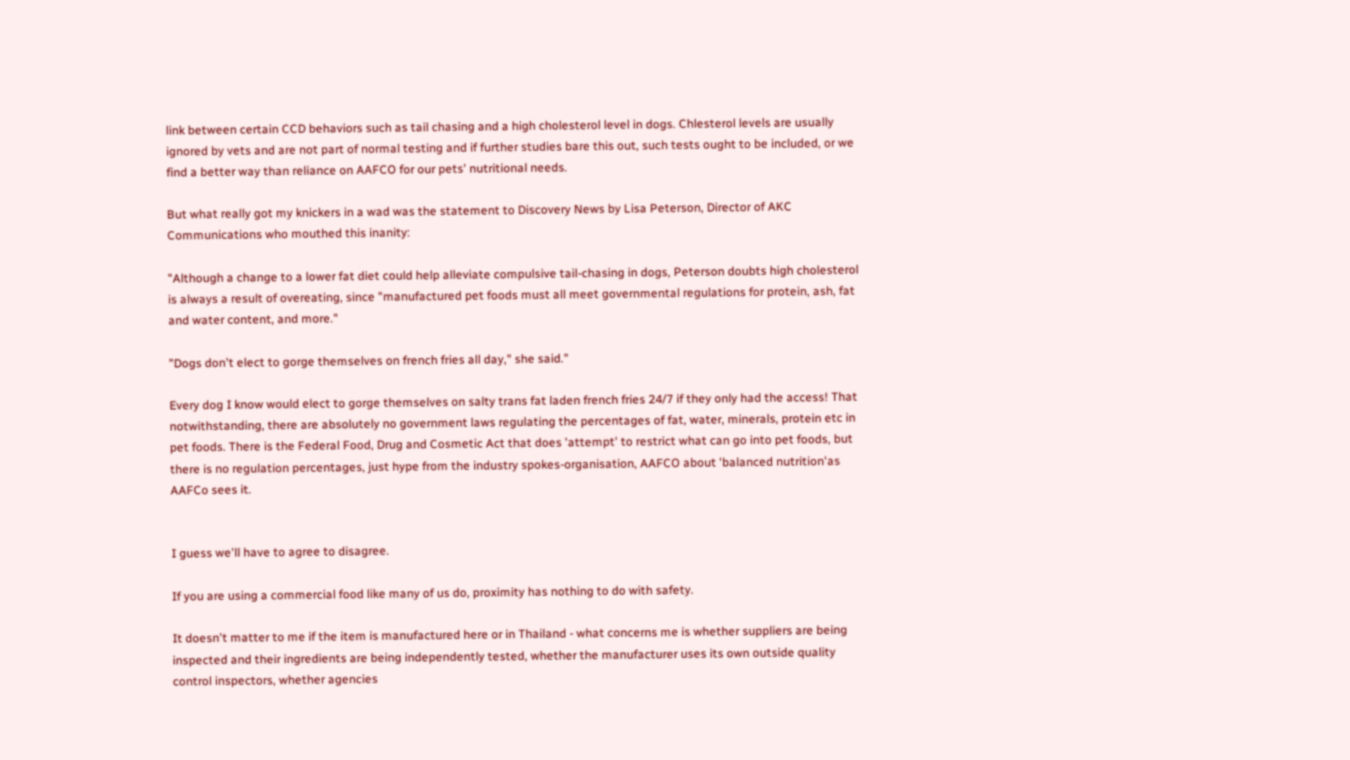link between certain CCD behaviors such as tail chasing and a high cholesterol level in dogs. Chlesterol levels are usually ignored by vets and are not part of normal testing and if further studies bare this out, such tests ought to be included, or we find a better way than reliance on AAFCO for our pets' nutritional needs.

But what really got my knickers in a wad was the statement to Discovery News by Lisa Peterson, Director of AKC Communications who mouthed this inanity:

"Although a change to a lower fat diet could help alleviate compulsive tail-chasing in dogs, Peterson doubts high cholesterol is always a result of overeating, since "manufactured pet foods must all meet governmental regulations for protein, ash, fat and water content, and more."

"Dogs don't elect to gorge themselves on french fries all day," she said."

Every dog I know would elect to gorge themselves on salty trans fat laden french fries 24/7 if they only had the access! That notwithstanding, there are absolutely no government laws regulating the percentages of fat, water, minerals, protein etc in pet foods. There is the Federal Food, Drug and Cosmetic Act that does 'attempt' to restrict what can go into pet foods, but there is no regulation percentages, just hype from the industry spokes-organisation, AAFCO about 'balanced nutrition'as AAFCo sees it.


I guess we'll have to agree to disagree.

If you are using a commercial food like many of us do, proximity has nothing to do with safety.

It doesn't matter to me if the item is manufactured here or in Thailand - what concerns me is whether suppliers are being inspected and their ingredients are being independently tested, whether the manufacturer uses its own outside quality control inspectors, whether agencies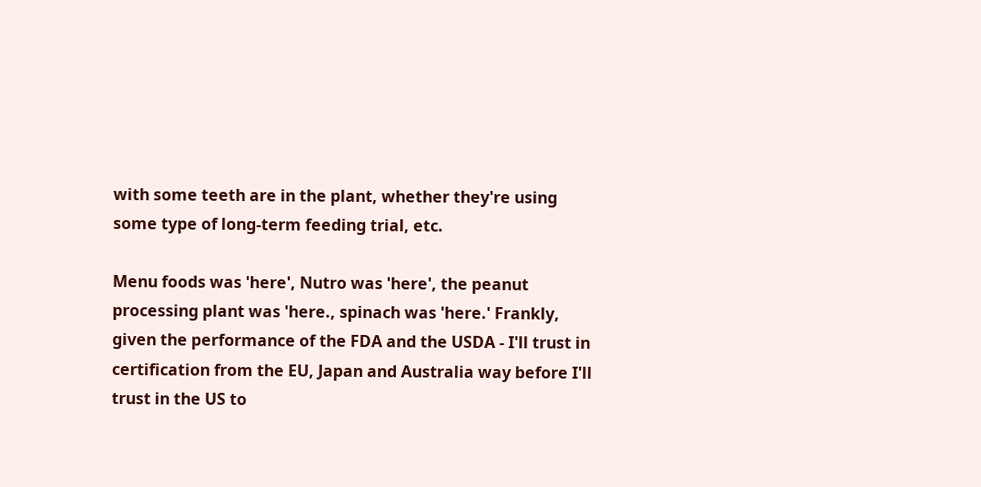with some teeth are in the plant, whether they're using some type of long-term feeding trial, etc.

Menu foods was 'here', Nutro was 'here', the peanut processing plant was 'here., spinach was 'here.' Frankly, given the performance of the FDA and the USDA - I'll trust in certification from the EU, Japan and Australia way before I'll trust in the US to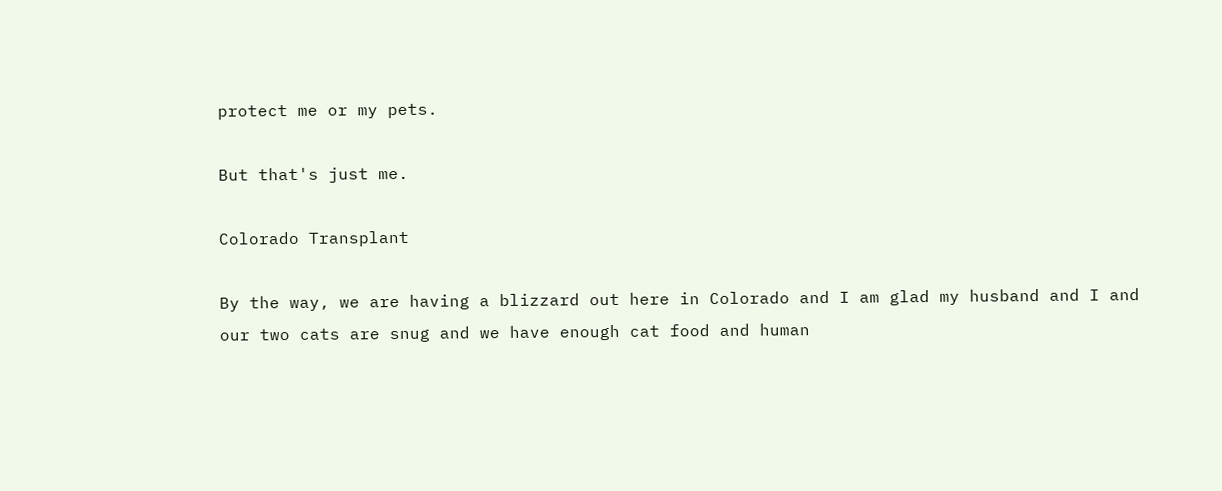protect me or my pets.

But that's just me.

Colorado Transplant

By the way, we are having a blizzard out here in Colorado and I am glad my husband and I and our two cats are snug and we have enough cat food and human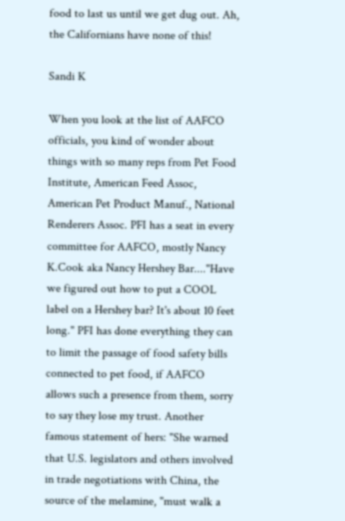food to last us until we get dug out. Ah, the Californians have none of this!

Sandi K

When you look at the list of AAFCO officials, you kind of wonder about things with so many reps from Pet Food Institute, American Feed Assoc, American Pet Product Manuf., National Renderers Assoc. PFI has a seat in every committee for AAFCO, mostly Nancy K.Cook aka Nancy Hershey Bar...."Have we figured out how to put a COOL label on a Hershey bar? It's about 10 feet long." PFI has done everything they can to limit the passage of food safety bills connected to pet food, if AAFCO allows such a presence from them, sorry to say they lose my trust. Another famous statement of hers: "She warned that U.S. legislators and others involved in trade negotiations with China, the source of the melamine, "must walk a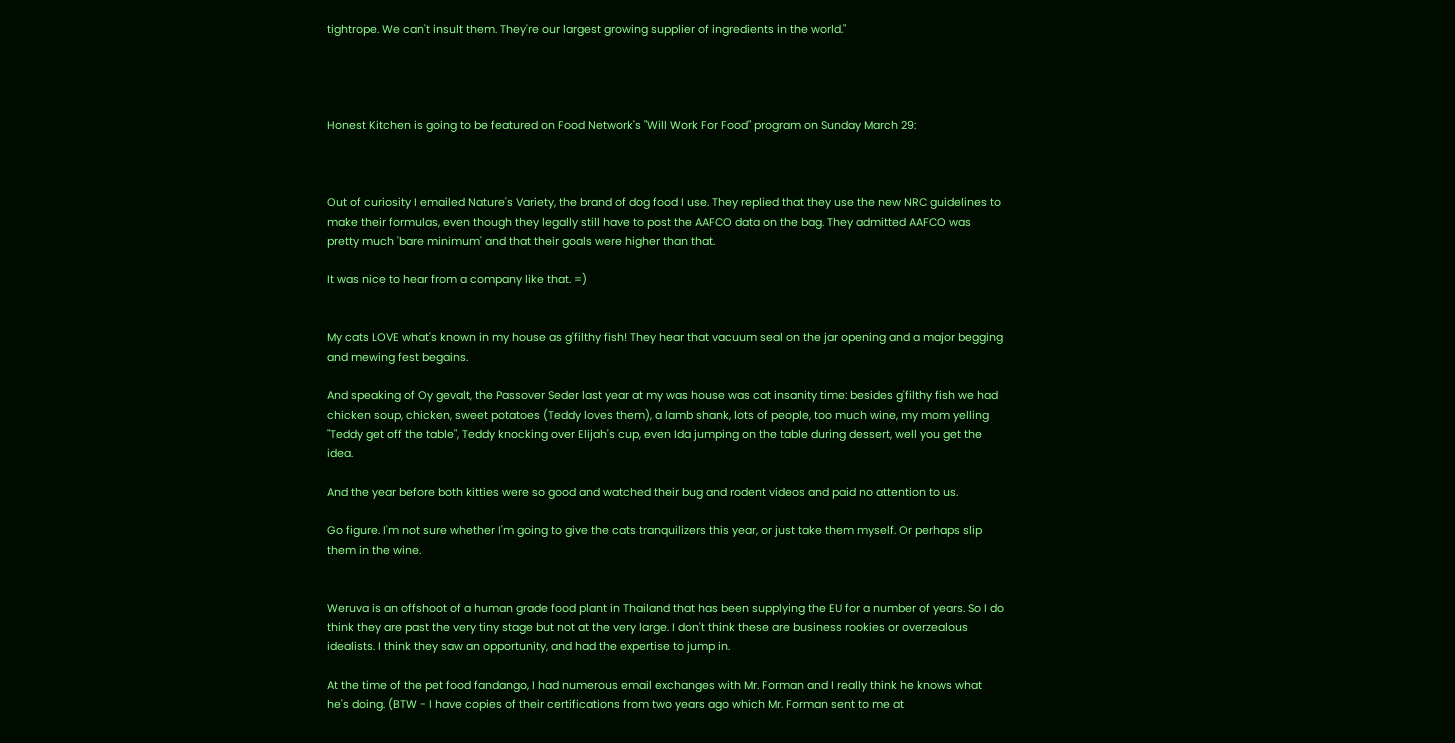tightrope. We can't insult them. They're our largest growing supplier of ingredients in the world."




Honest Kitchen is going to be featured on Food Network's "Will Work For Food" program on Sunday March 29:



Out of curiosity I emailed Nature's Variety, the brand of dog food I use. They replied that they use the new NRC guidelines to make their formulas, even though they legally still have to post the AAFCO data on the bag. They admitted AAFCO was pretty much 'bare minimum' and that their goals were higher than that.

It was nice to hear from a company like that. =)


My cats LOVE what's known in my house as g'filthy fish! They hear that vacuum seal on the jar opening and a major begging and mewing fest begains.

And speaking of Oy gevalt, the Passover Seder last year at my was house was cat insanity time: besides g'filthy fish we had chicken soup, chicken, sweet potatoes (Teddy loves them), a lamb shank, lots of people, too much wine, my mom yelling "Teddy get off the table", Teddy knocking over Elijah's cup, even Ida jumping on the table during dessert, well you get the idea.

And the year before both kitties were so good and watched their bug and rodent videos and paid no attention to us.

Go figure. I'm not sure whether I'm going to give the cats tranquilizers this year, or just take them myself. Or perhaps slip them in the wine.


Weruva is an offshoot of a human grade food plant in Thailand that has been supplying the EU for a number of years. So I do think they are past the very tiny stage but not at the very large. I don't think these are business rookies or overzealous idealists. I think they saw an opportunity, and had the expertise to jump in.

At the time of the pet food fandango, I had numerous email exchanges with Mr. Forman and I really think he knows what he's doing. (BTW - I have copies of their certifications from two years ago which Mr. Forman sent to me at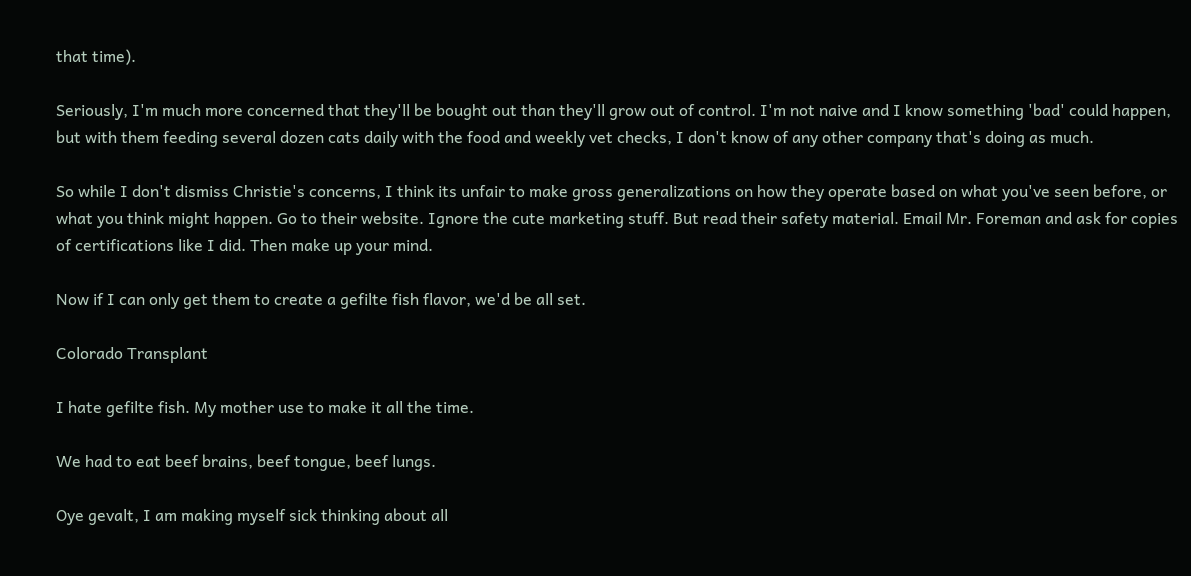that time).

Seriously, I'm much more concerned that they'll be bought out than they'll grow out of control. I'm not naive and I know something 'bad' could happen, but with them feeding several dozen cats daily with the food and weekly vet checks, I don't know of any other company that's doing as much.

So while I don't dismiss Christie's concerns, I think its unfair to make gross generalizations on how they operate based on what you've seen before, or what you think might happen. Go to their website. Ignore the cute marketing stuff. But read their safety material. Email Mr. Foreman and ask for copies of certifications like I did. Then make up your mind.

Now if I can only get them to create a gefilte fish flavor, we'd be all set.

Colorado Transplant

I hate gefilte fish. My mother use to make it all the time.

We had to eat beef brains, beef tongue, beef lungs.

Oye gevalt, I am making myself sick thinking about all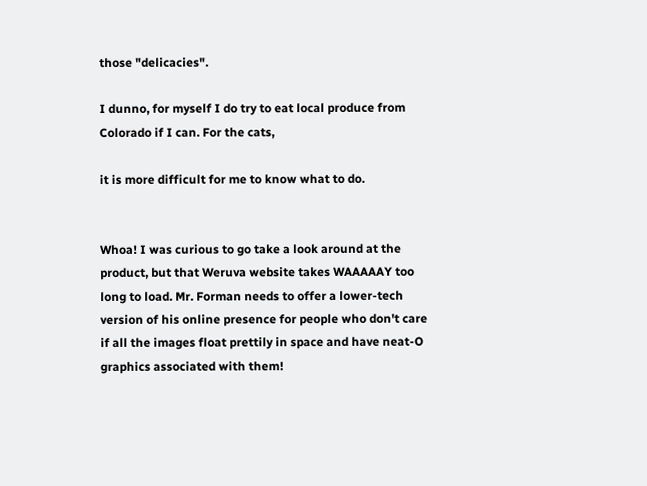those "delicacies".

I dunno, for myself I do try to eat local produce from Colorado if I can. For the cats,

it is more difficult for me to know what to do.


Whoa! I was curious to go take a look around at the product, but that Weruva website takes WAAAAAY too long to load. Mr. Forman needs to offer a lower-tech version of his online presence for people who don't care if all the images float prettily in space and have neat-O graphics associated with them!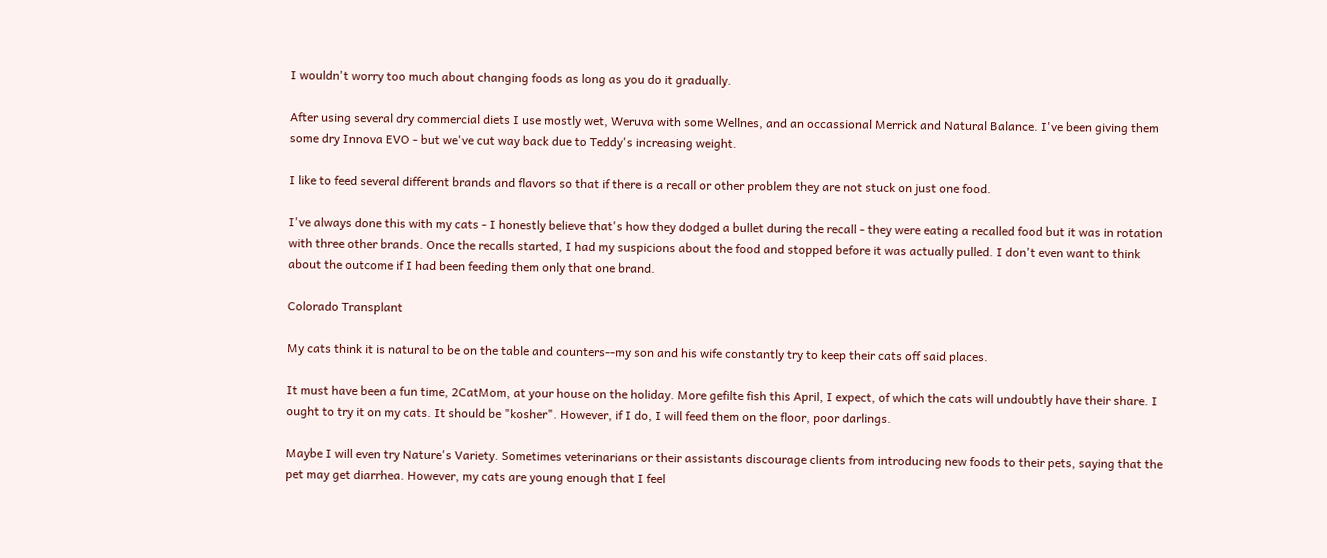I wouldn't worry too much about changing foods as long as you do it gradually.

After using several dry commercial diets I use mostly wet, Weruva with some Wellnes, and an occassional Merrick and Natural Balance. I've been giving them some dry Innova EVO - but we've cut way back due to Teddy's increasing weight.

I like to feed several different brands and flavors so that if there is a recall or other problem they are not stuck on just one food.

I've always done this with my cats - I honestly believe that's how they dodged a bullet during the recall - they were eating a recalled food but it was in rotation with three other brands. Once the recalls started, I had my suspicions about the food and stopped before it was actually pulled. I don't even want to think about the outcome if I had been feeding them only that one brand.

Colorado Transplant

My cats think it is natural to be on the table and counters--my son and his wife constantly try to keep their cats off said places.

It must have been a fun time, 2CatMom, at your house on the holiday. More gefilte fish this April, I expect, of which the cats will undoubtly have their share. I ought to try it on my cats. It should be "kosher". However, if I do, I will feed them on the floor, poor darlings.

Maybe I will even try Nature's Variety. Sometimes veterinarians or their assistants discourage clients from introducing new foods to their pets, saying that the pet may get diarrhea. However, my cats are young enough that I feel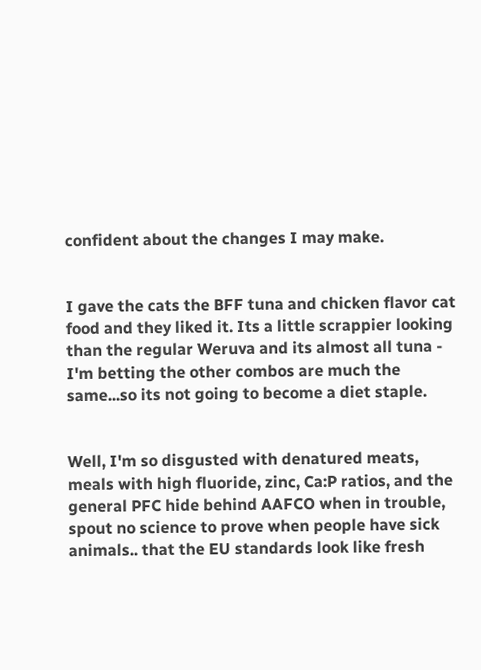confident about the changes I may make.


I gave the cats the BFF tuna and chicken flavor cat food and they liked it. Its a little scrappier looking than the regular Weruva and its almost all tuna - I'm betting the other combos are much the same...so its not going to become a diet staple.


Well, I'm so disgusted with denatured meats, meals with high fluoride, zinc, Ca:P ratios, and the general PFC hide behind AAFCO when in trouble, spout no science to prove when people have sick animals.. that the EU standards look like fresh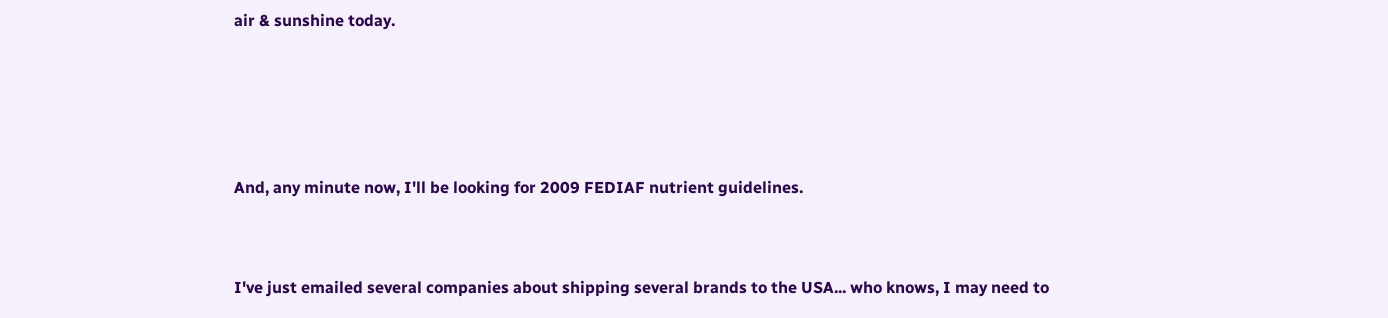air & sunshine today.




And, any minute now, I'll be looking for 2009 FEDIAF nutrient guidelines.


I've just emailed several companies about shipping several brands to the USA... who knows, I may need to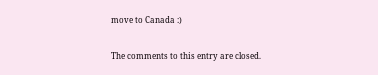move to Canada :)

The comments to this entry are closed.